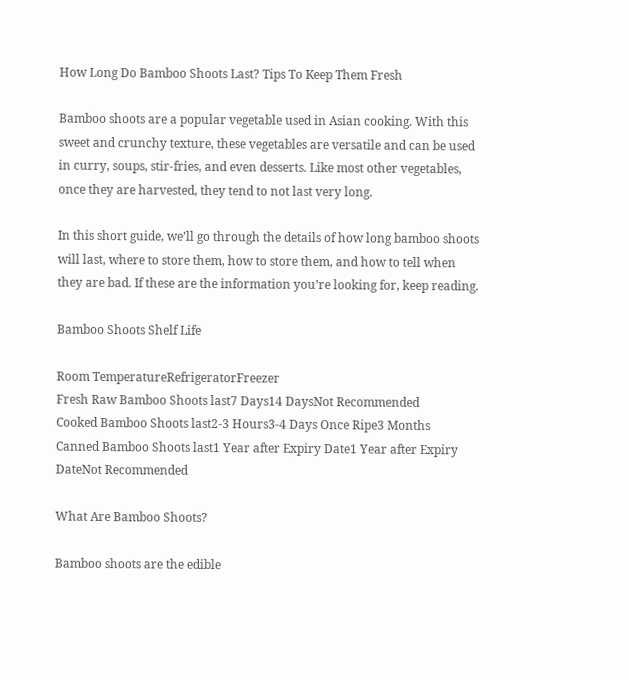How Long Do Bamboo Shoots Last? Tips To Keep Them Fresh

Bamboo shoots are a popular vegetable used in Asian cooking. With this sweet and crunchy texture, these vegetables are versatile and can be used in curry, soups, stir-fries, and even desserts. Like most other vegetables, once they are harvested, they tend to not last very long.

In this short guide, we’ll go through the details of how long bamboo shoots will last, where to store them, how to store them, and how to tell when they are bad. If these are the information you’re looking for, keep reading.

Bamboo Shoots Shelf Life

Room TemperatureRefrigeratorFreezer
Fresh Raw Bamboo Shoots last7 Days14 DaysNot Recommended
Cooked Bamboo Shoots last2-3 Hours3-4 Days Once Ripe3 Months
Canned Bamboo Shoots last1 Year after Expiry Date1 Year after Expiry DateNot Recommended

What Are Bamboo Shoots?

Bamboo shoots are the edible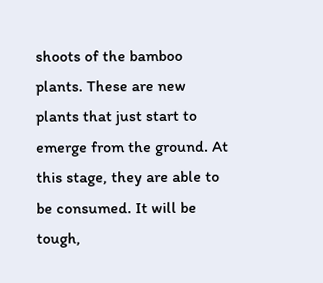shoots of the bamboo plants. These are new plants that just start to emerge from the ground. At this stage, they are able to be consumed. It will be tough,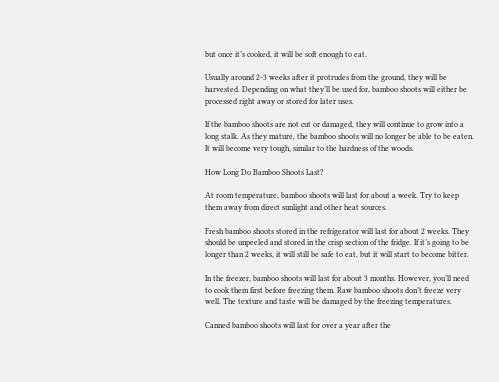but once it’s cooked, it will be soft enough to eat.

Usually around 2-3 weeks after it protrudes from the ground, they will be harvested. Depending on what they’ll be used for, bamboo shoots will either be processed right away or stored for later uses.

If the bamboo shoots are not cut or damaged, they will continue to grow into a long stalk. As they mature, the bamboo shoots will no longer be able to be eaten. It will become very tough, similar to the hardness of the woods.

How Long Do Bamboo Shoots Last?

At room temperature, bamboo shoots will last for about a week. Try to keep them away from direct sunlight and other heat sources.

Fresh bamboo shoots stored in the refrigerator will last for about 2 weeks. They should be unpeeled and stored in the crisp section of the fridge. If it’s going to be longer than 2 weeks, it will still be safe to eat, but it will start to become bitter.

In the freezer, bamboo shoots will last for about 3 months. However, you’ll need to cook them first before freezing them. Raw bamboo shoots don’t freeze very well. The texture and taste will be damaged by the freezing temperatures.

Canned bamboo shoots will last for over a year after the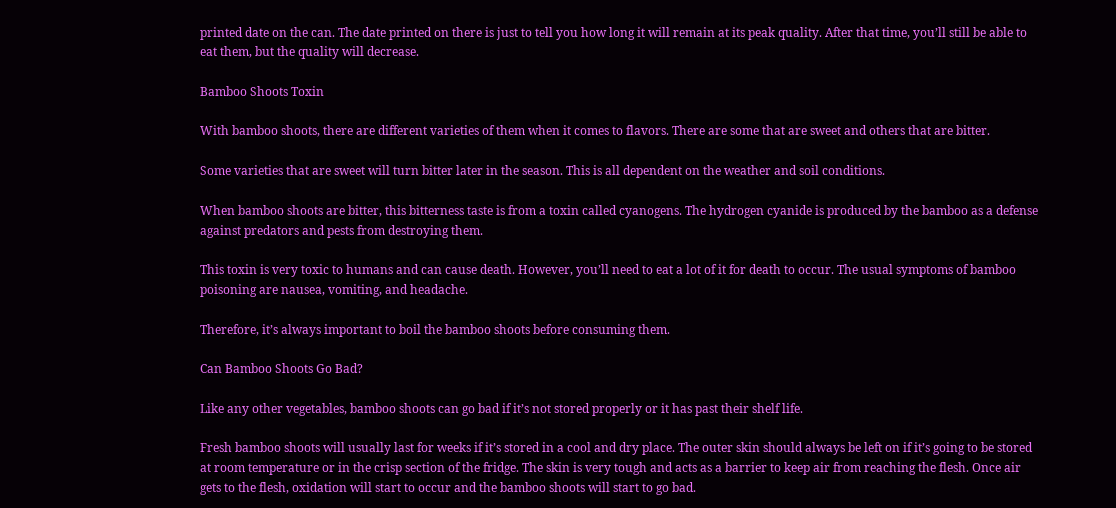printed date on the can. The date printed on there is just to tell you how long it will remain at its peak quality. After that time, you’ll still be able to eat them, but the quality will decrease.

Bamboo Shoots Toxin

With bamboo shoots, there are different varieties of them when it comes to flavors. There are some that are sweet and others that are bitter.

Some varieties that are sweet will turn bitter later in the season. This is all dependent on the weather and soil conditions.

When bamboo shoots are bitter, this bitterness taste is from a toxin called cyanogens. The hydrogen cyanide is produced by the bamboo as a defense against predators and pests from destroying them.

This toxin is very toxic to humans and can cause death. However, you’ll need to eat a lot of it for death to occur. The usual symptoms of bamboo poisoning are nausea, vomiting, and headache.

Therefore, it’s always important to boil the bamboo shoots before consuming them.

Can Bamboo Shoots Go Bad?

Like any other vegetables, bamboo shoots can go bad if it’s not stored properly or it has past their shelf life.

Fresh bamboo shoots will usually last for weeks if it’s stored in a cool and dry place. The outer skin should always be left on if it’s going to be stored at room temperature or in the crisp section of the fridge. The skin is very tough and acts as a barrier to keep air from reaching the flesh. Once air gets to the flesh, oxidation will start to occur and the bamboo shoots will start to go bad.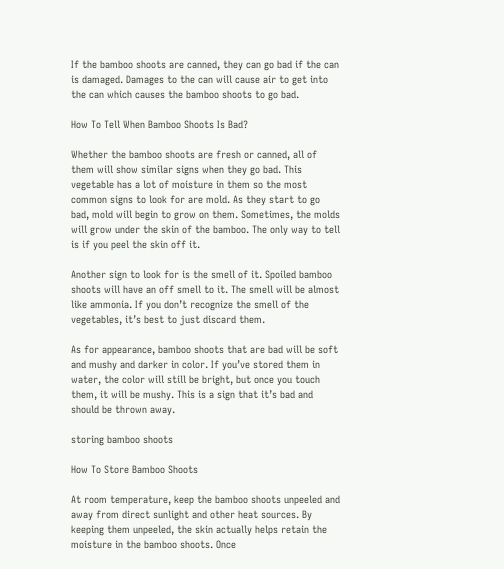If the bamboo shoots are canned, they can go bad if the can is damaged. Damages to the can will cause air to get into the can which causes the bamboo shoots to go bad.

How To Tell When Bamboo Shoots Is Bad?

Whether the bamboo shoots are fresh or canned, all of them will show similar signs when they go bad. This vegetable has a lot of moisture in them so the most common signs to look for are mold. As they start to go bad, mold will begin to grow on them. Sometimes, the molds will grow under the skin of the bamboo. The only way to tell is if you peel the skin off it.

Another sign to look for is the smell of it. Spoiled bamboo shoots will have an off smell to it. The smell will be almost like ammonia. If you don’t recognize the smell of the vegetables, it’s best to just discard them.

As for appearance, bamboo shoots that are bad will be soft and mushy and darker in color. If you’ve stored them in water, the color will still be bright, but once you touch them, it will be mushy. This is a sign that it’s bad and should be thrown away.

storing bamboo shoots

How To Store Bamboo Shoots

At room temperature, keep the bamboo shoots unpeeled and away from direct sunlight and other heat sources. By keeping them unpeeled, the skin actually helps retain the moisture in the bamboo shoots. Once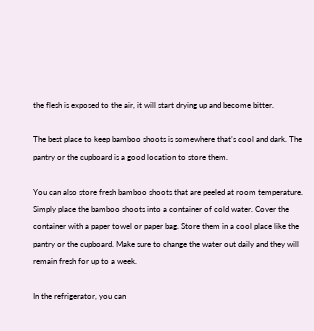the flesh is exposed to the air, it will start drying up and become bitter.

The best place to keep bamboo shoots is somewhere that’s cool and dark. The pantry or the cupboard is a good location to store them.

You can also store fresh bamboo shoots that are peeled at room temperature. Simply place the bamboo shoots into a container of cold water. Cover the container with a paper towel or paper bag. Store them in a cool place like the pantry or the cupboard. Make sure to change the water out daily and they will remain fresh for up to a week.

In the refrigerator, you can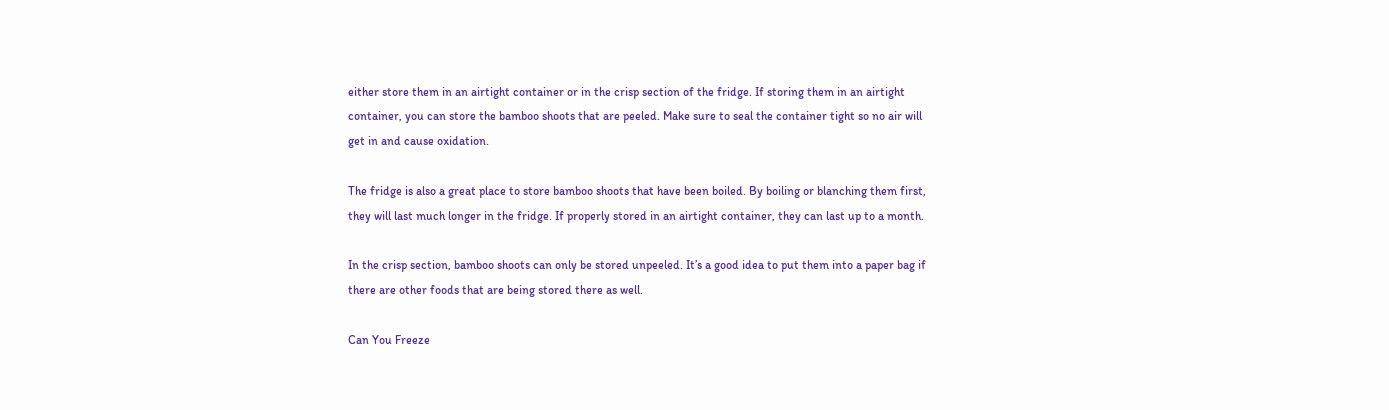either store them in an airtight container or in the crisp section of the fridge. If storing them in an airtight container, you can store the bamboo shoots that are peeled. Make sure to seal the container tight so no air will get in and cause oxidation.

The fridge is also a great place to store bamboo shoots that have been boiled. By boiling or blanching them first, they will last much longer in the fridge. If properly stored in an airtight container, they can last up to a month.

In the crisp section, bamboo shoots can only be stored unpeeled. It’s a good idea to put them into a paper bag if there are other foods that are being stored there as well.

Can You Freeze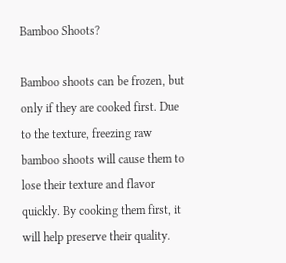Bamboo Shoots?

Bamboo shoots can be frozen, but only if they are cooked first. Due to the texture, freezing raw bamboo shoots will cause them to lose their texture and flavor quickly. By cooking them first, it will help preserve their quality.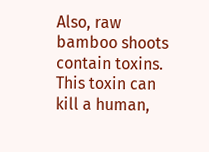Also, raw bamboo shoots contain toxins. This toxin can kill a human,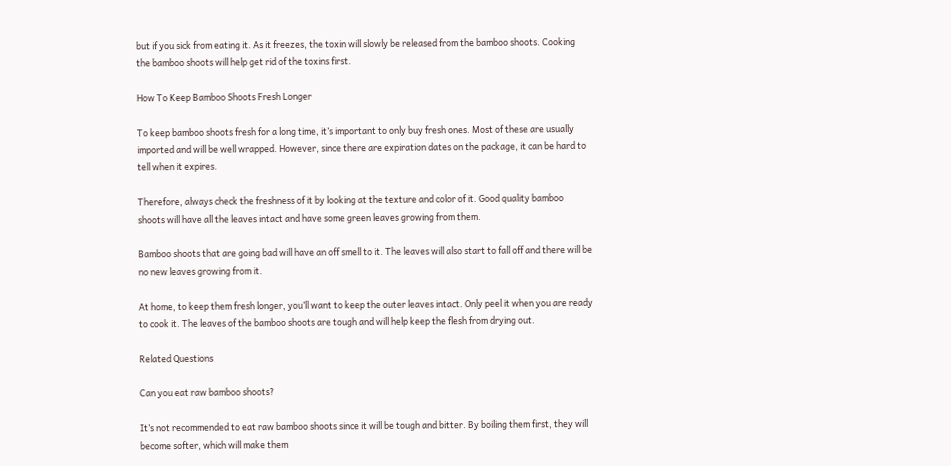but if you sick from eating it. As it freezes, the toxin will slowly be released from the bamboo shoots. Cooking the bamboo shoots will help get rid of the toxins first.

How To Keep Bamboo Shoots Fresh Longer

To keep bamboo shoots fresh for a long time, it’s important to only buy fresh ones. Most of these are usually imported and will be well wrapped. However, since there are expiration dates on the package, it can be hard to tell when it expires.

Therefore, always check the freshness of it by looking at the texture and color of it. Good quality bamboo shoots will have all the leaves intact and have some green leaves growing from them.

Bamboo shoots that are going bad will have an off smell to it. The leaves will also start to fall off and there will be no new leaves growing from it.

At home, to keep them fresh longer, you’ll want to keep the outer leaves intact. Only peel it when you are ready to cook it. The leaves of the bamboo shoots are tough and will help keep the flesh from drying out.

Related Questions

Can you eat raw bamboo shoots?

It’s not recommended to eat raw bamboo shoots since it will be tough and bitter. By boiling them first, they will become softer, which will make them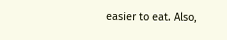easier to eat. Also,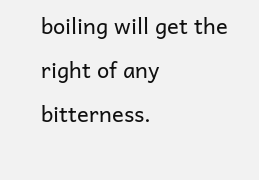boiling will get the right of any bitterness.